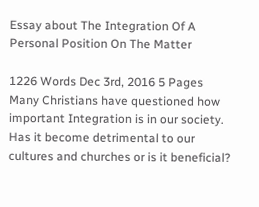Essay about The Integration Of A Personal Position On The Matter

1226 Words Dec 3rd, 2016 5 Pages
Many Christians have questioned how important Integration is in our society. Has it become detrimental to our cultures and churches or is it beneficial?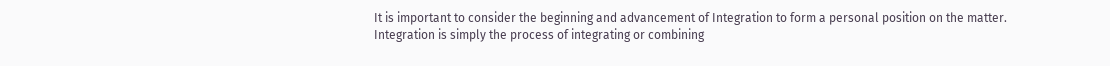It is important to consider the beginning and advancement of Integration to form a personal position on the matter. Integration is simply the process of integrating or combining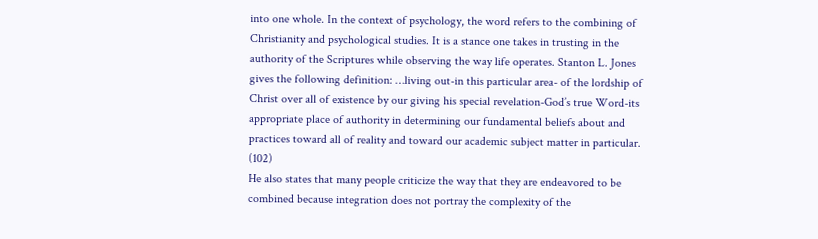into one whole. In the context of psychology, the word refers to the combining of Christianity and psychological studies. It is a stance one takes in trusting in the authority of the Scriptures while observing the way life operates. Stanton L. Jones gives the following definition: …living out-in this particular area- of the lordship of Christ over all of existence by our giving his special revelation-God’s true Word-its appropriate place of authority in determining our fundamental beliefs about and practices toward all of reality and toward our academic subject matter in particular. (102)
He also states that many people criticize the way that they are endeavored to be combined because integration does not portray the complexity of the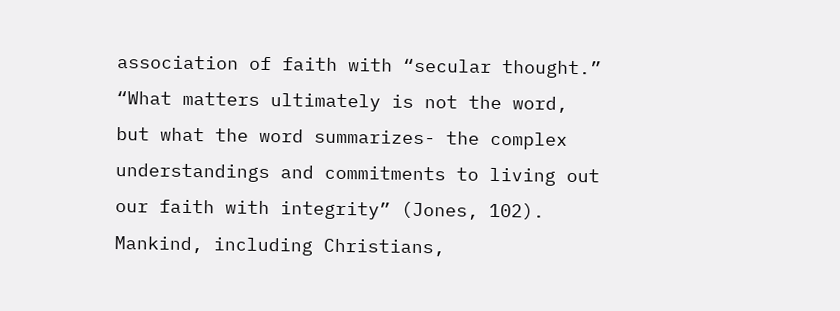association of faith with “secular thought.” “What matters ultimately is not the word, but what the word summarizes- the complex understandings and commitments to living out our faith with integrity” (Jones, 102).
Mankind, including Christians,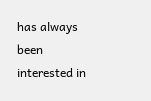has always been interested in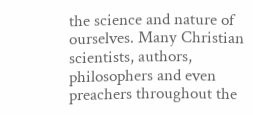the science and nature of ourselves. Many Christian scientists, authors, philosophers and even preachers throughout the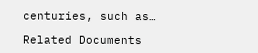centuries, such as…

Related Documents